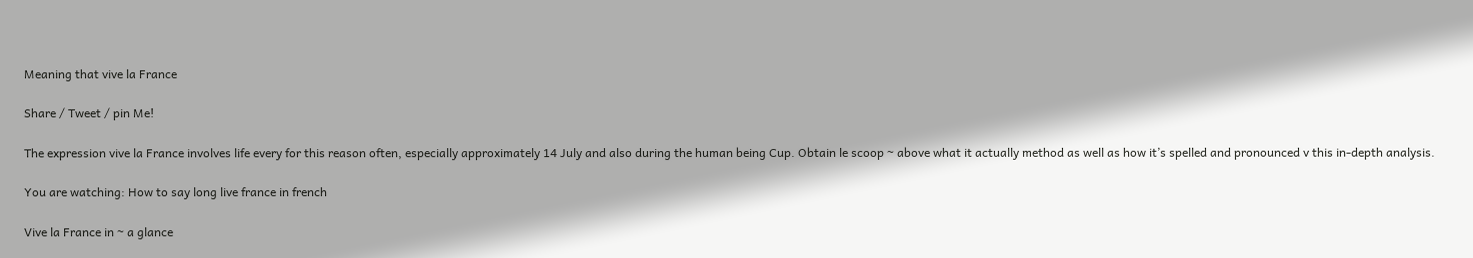Meaning that vive la France

Share / Tweet / pin Me!

The expression vive la France involves life every for this reason often, especially approximately 14 July and also during the human being Cup. Obtain le scoop ~ above what it actually method as well as how it’s spelled and pronounced v this in-depth analysis.

You are watching: How to say long live france in french

Vive la France in ~ a glance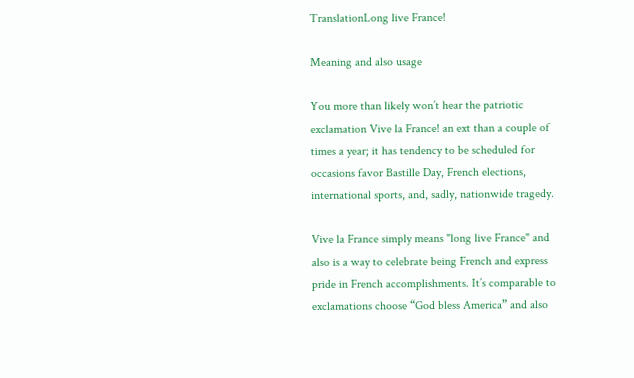TranslationLong live France!

Meaning and also usage

You more than likely won’t hear the patriotic exclamation Vive la France! an ext than a couple of times a year; it has tendency to be scheduled for occasions favor Bastille Day, French elections, international sports, and, sadly, nationwide tragedy.

Vive la France simply means "long live France" and also is a way to celebrate being French and express pride in French accomplishments. It’s comparable to exclamations choose “God bless America” and also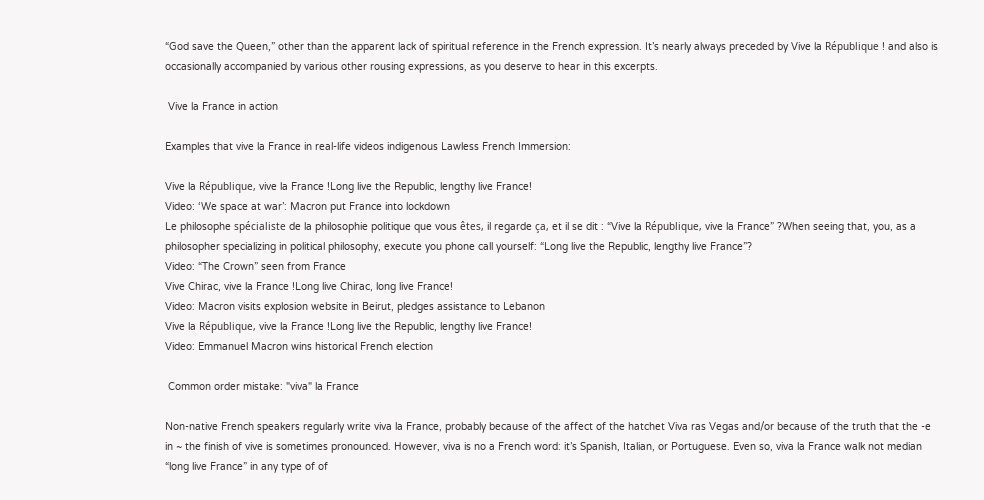“God save the Queen,” other than the apparent lack of spiritual reference in the French expression. It’s nearly always preceded by Vive la République ! and also is occasionally accompanied by various other rousing expressions, as you deserve to hear in this excerpts.

 Vive la France in action

Examples that vive la France in real-life videos indigenous Lawless French Immersion:

Vive la République, vive la France !Long live the Republic, lengthy live France!
Video: ‘We space at war’: Macron put France into lockdown
Le philosophe spécialiste de la philosophie politique que vous êtes, il regarde ça, et il se dit : “Vive la République, vive la France” ?When seeing that, you, as a philosopher specializing in political philosophy, execute you phone call yourself: “Long live the Republic, lengthy live France”?
Video: “The Crown” seen from France
Vive Chirac, vive la France !Long live Chirac, long live France!
Video: Macron visits explosion website in Beirut, pledges assistance to Lebanon
Vive la République, vive la France !Long live the Republic, lengthy live France!
Video: Emmanuel Macron wins historical French election

 Common order mistake: "viva" la France

Non-native French speakers regularly write viva la France, probably because of the affect of the hatchet Viva ras Vegas and/or because of the truth that the -e in ~ the finish of vive is sometimes pronounced. However, viva is no a French word: it’s Spanish, Italian, or Portuguese. Even so, viva la France walk not median “long live France” in any type of of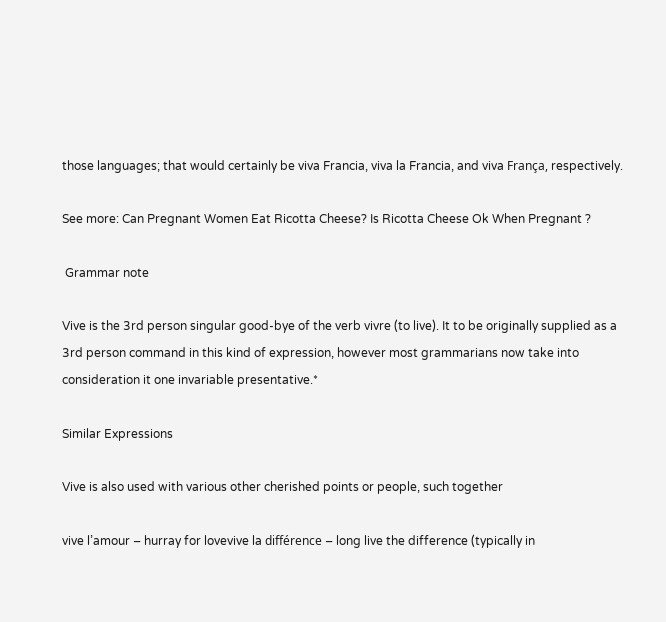those languages; that would certainly be viva Francia, viva la Francia, and viva França, respectively.

See more: Can Pregnant Women Eat Ricotta Cheese? Is Ricotta Cheese Ok When Pregnant ?

 Grammar note

Vive is the 3rd person singular good-bye of the verb vivre (to live). It to be originally supplied as a 3rd person command in this kind of expression, however most grammarians now take into consideration it one invariable presentative.*

Similar Expressions

Vive is also used with various other cherished points or people, such together

vive l’amour – hurray for lovevive la différence – long live the difference (typically in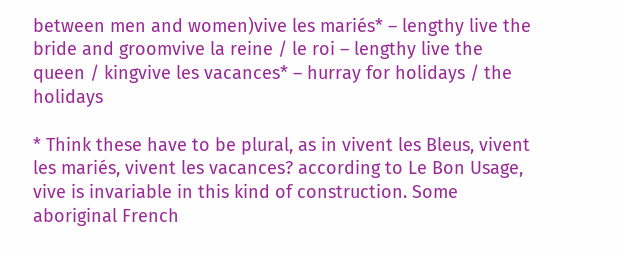between men and women)vive les mariés* – lengthy live the bride and groomvive la reine / le roi – lengthy live the queen / kingvive les vacances* – hurray for holidays / the holidays

* Think these have to be plural, as in vivent les Bleus, vivent les mariés, vivent les vacances? according to Le Bon Usage, vive is invariable in this kind of construction. Some aboriginal French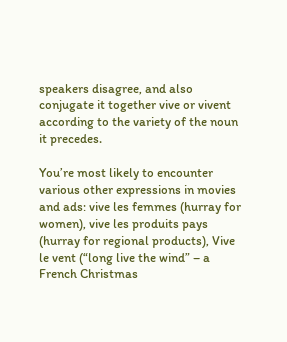speakers disagree, and also conjugate it together vive or vivent according to the variety of the noun it precedes.

You’re most likely to encounter various other expressions in movies and ads: vive les femmes (hurray for women), vive les produits pays (hurray for regional products), Vive le vent (“long live the wind” – a French Christmas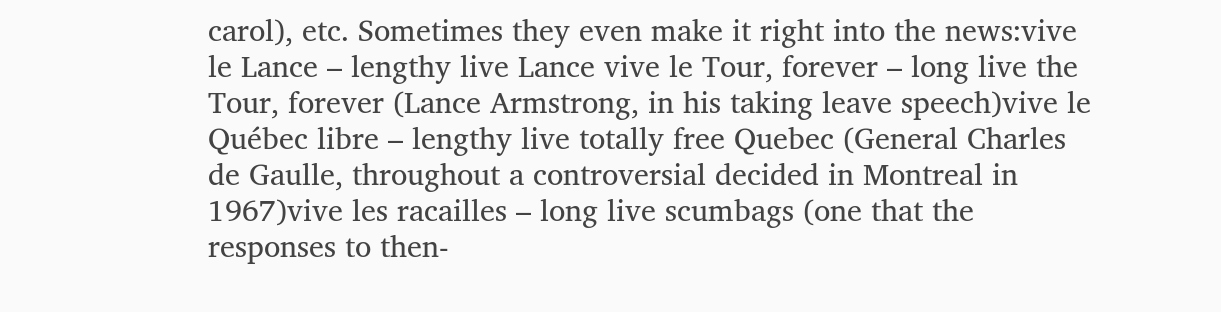carol), etc. Sometimes they even make it right into the news:vive le Lance – lengthy live Lance vive le Tour, forever – long live the Tour, forever (Lance Armstrong, in his taking leave speech)vive le Québec libre – lengthy live totally free Quebec (General Charles de Gaulle, throughout a controversial decided in Montreal in 1967)vive les racailles – long live scumbags (one that the responses to then-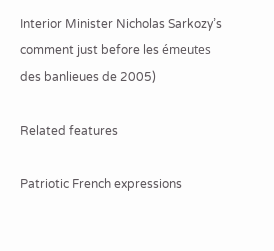Interior Minister Nicholas Sarkozy’s comment just before les émeutes des banlieues de 2005)

Related features

Patriotic French expressions